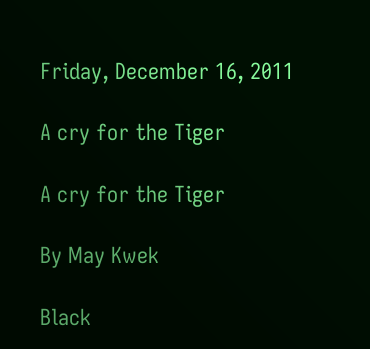Friday, December 16, 2011

A cry for the Tiger

A cry for the Tiger

By May Kwek

Black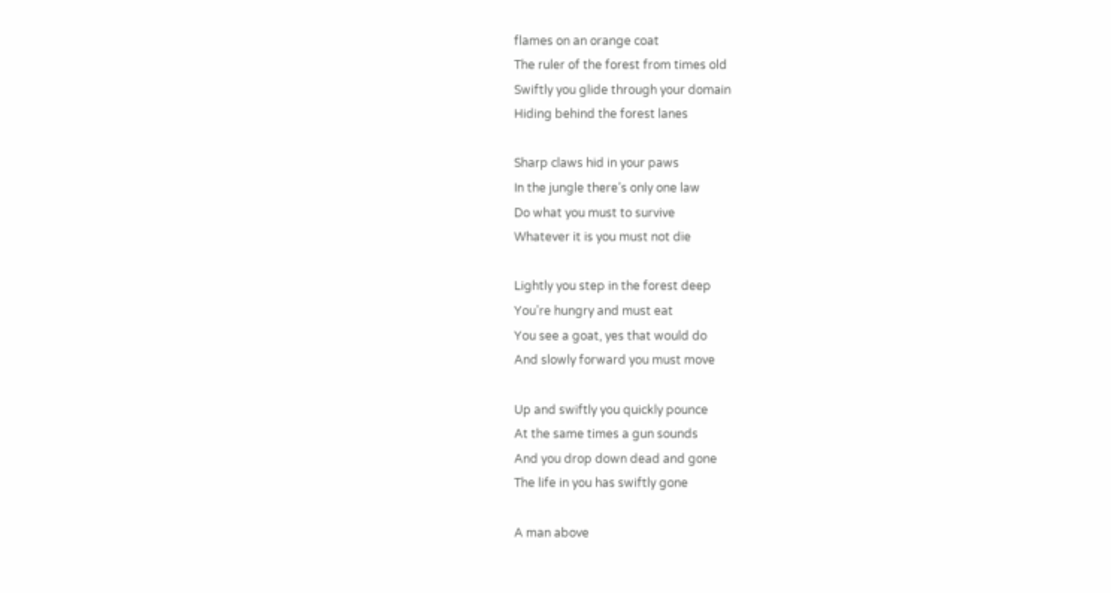flames on an orange coat
The ruler of the forest from times old
Swiftly you glide through your domain
Hiding behind the forest lanes

Sharp claws hid in your paws
In the jungle there’s only one law
Do what you must to survive
Whatever it is you must not die

Lightly you step in the forest deep
You’re hungry and must eat
You see a goat, yes that would do
And slowly forward you must move

Up and swiftly you quickly pounce
At the same times a gun sounds
And you drop down dead and gone
The life in you has swiftly gone

A man above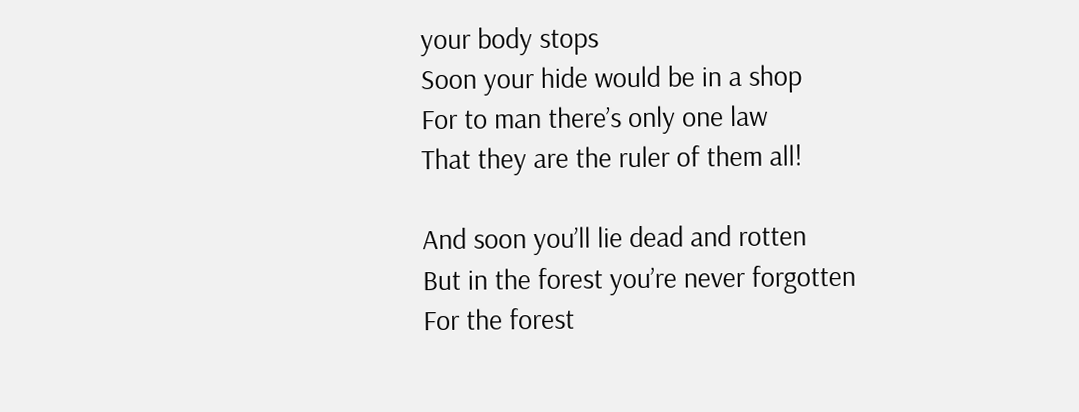your body stops
Soon your hide would be in a shop
For to man there’s only one law
That they are the ruler of them all!

And soon you’ll lie dead and rotten
But in the forest you’re never forgotten
For the forest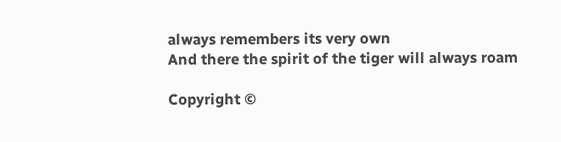always remembers its very own
And there the spirit of the tiger will always roam

Copyright ©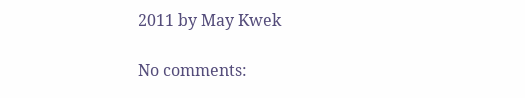2011 by May Kwek

No comments: